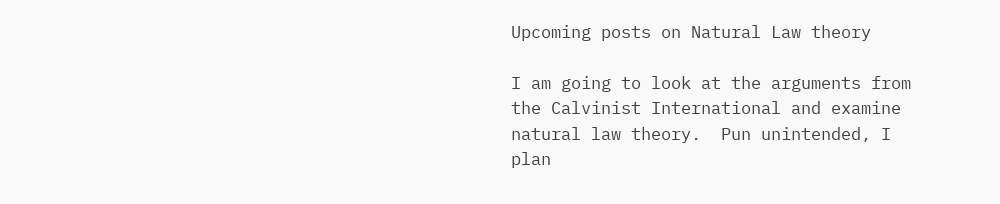Upcoming posts on Natural Law theory

I am going to look at the arguments from the Calvinist International and examine natural law theory.  Pun unintended, I plan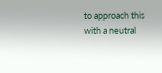to approach this with a neutral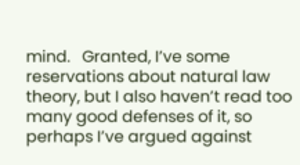mind.   Granted, I’ve some reservations about natural law theory, but I also haven’t read too many good defenses of it, so perhaps I’ve argued against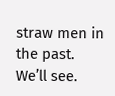straw men in the past.  We’ll see.